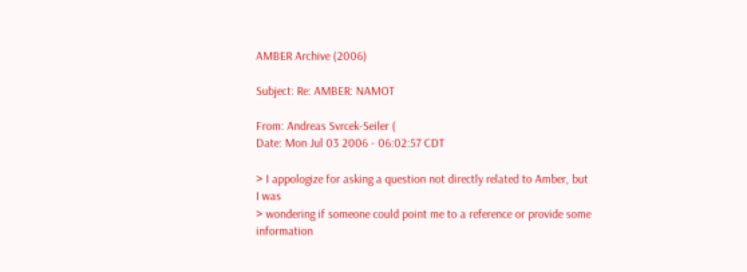AMBER Archive (2006)

Subject: Re: AMBER: NAMOT

From: Andreas Svrcek-Seiler (
Date: Mon Jul 03 2006 - 06:02:57 CDT

> I appologize for asking a question not directly related to Amber, but I was
> wondering if someone could point me to a reference or provide some information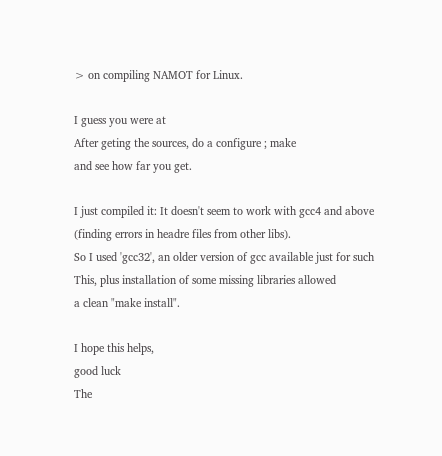> on compiling NAMOT for Linux.

I guess you were at
After geting the sources, do a configure ; make
and see how far you get.

I just compiled it: It doesn't seem to work with gcc4 and above
(finding errors in headre files from other libs).
So I used 'gcc32', an older version of gcc available just for such
This, plus installation of some missing libraries allowed
a clean "make install".

I hope this helps,
good luck
The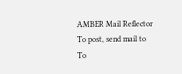AMBER Mail Reflector
To post, send mail to
To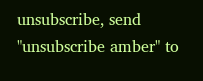unsubscribe, send "unsubscribe amber" to